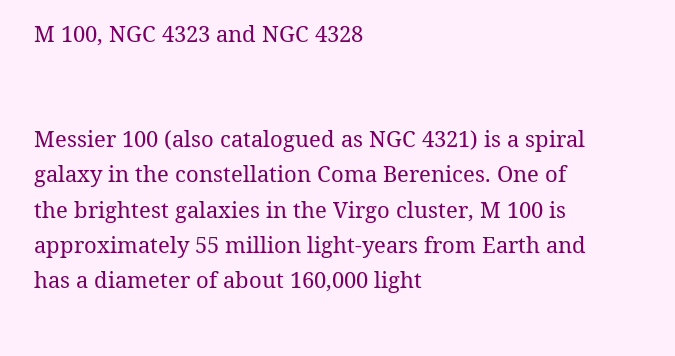M 100, NGC 4323 and NGC 4328


Messier 100 (also catalogued as NGC 4321) is a spiral galaxy in the constellation Coma Berenices. One of the brightest galaxies in the Virgo cluster, M 100 is approximately 55 million light-years from Earth and has a diameter of about 160,000 light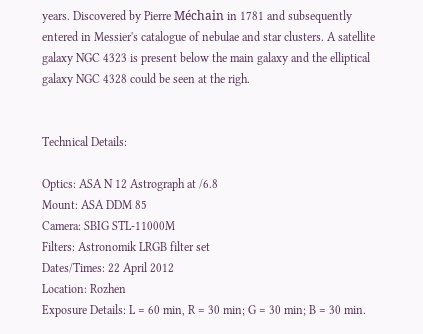years. Discovered by Pierre Méchain in 1781 and subsequently entered in Messier's catalogue of nebulae and star clusters. A satellite galaxy NGC 4323 is present below the main galaxy and the elliptical galaxy NGC 4328 could be seen at the righ.


Technical Details:

Optics: ASA N 12 Astrograph at /6.8
Mount: ASA DDM 85
Camera: SBIG STL-11000M
Filters: Astronomik LRGB filter set
Dates/Times: 22 April 2012
Location: Rozhen
Exposure Details: L = 60 min, R = 30 min; G = 30 min; B = 30 min.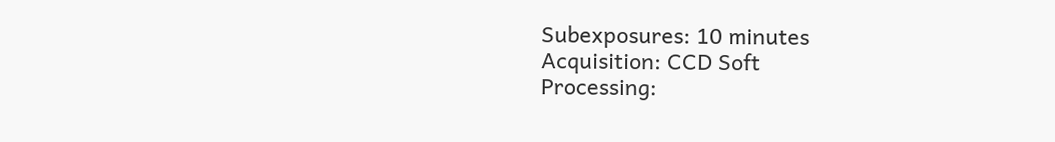Subexposures: 10 minutes
Acquisition: CCD Soft
Processing: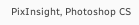PixInsight, Photoshop CS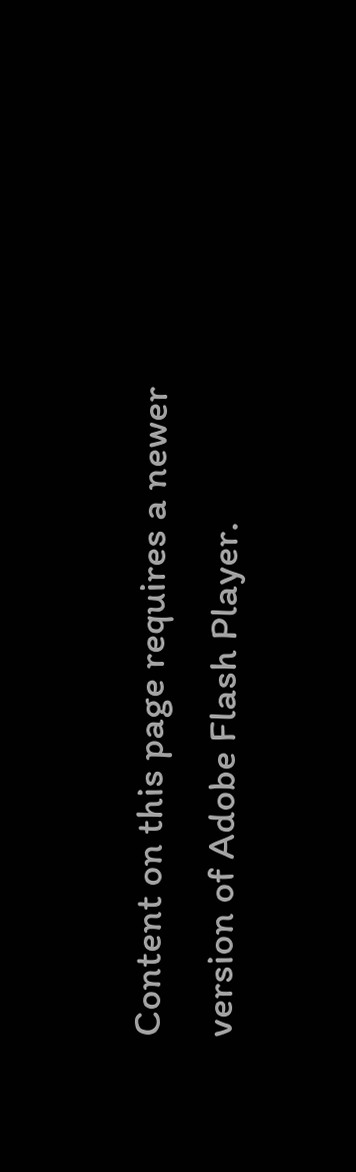Content on this page requires a newer version of Adobe Flash Player.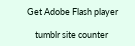Get Adobe Flash player

    tumblr site counter